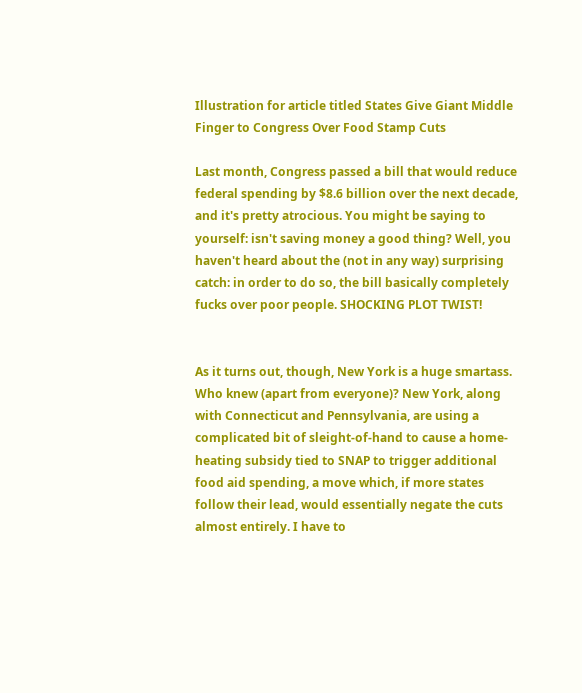Illustration for article titled States Give Giant Middle Finger to Congress Over Food Stamp Cuts

Last month, Congress passed a bill that would reduce federal spending by $8.6 billion over the next decade, and it's pretty atrocious. You might be saying to yourself: isn't saving money a good thing? Well, you haven't heard about the (not in any way) surprising catch: in order to do so, the bill basically completely fucks over poor people. SHOCKING PLOT TWIST!


As it turns out, though, New York is a huge smartass. Who knew (apart from everyone)? New York, along with Connecticut and Pennsylvania, are using a complicated bit of sleight-of-hand to cause a home-heating subsidy tied to SNAP to trigger additional food aid spending, a move which, if more states follow their lead, would essentially negate the cuts almost entirely. I have to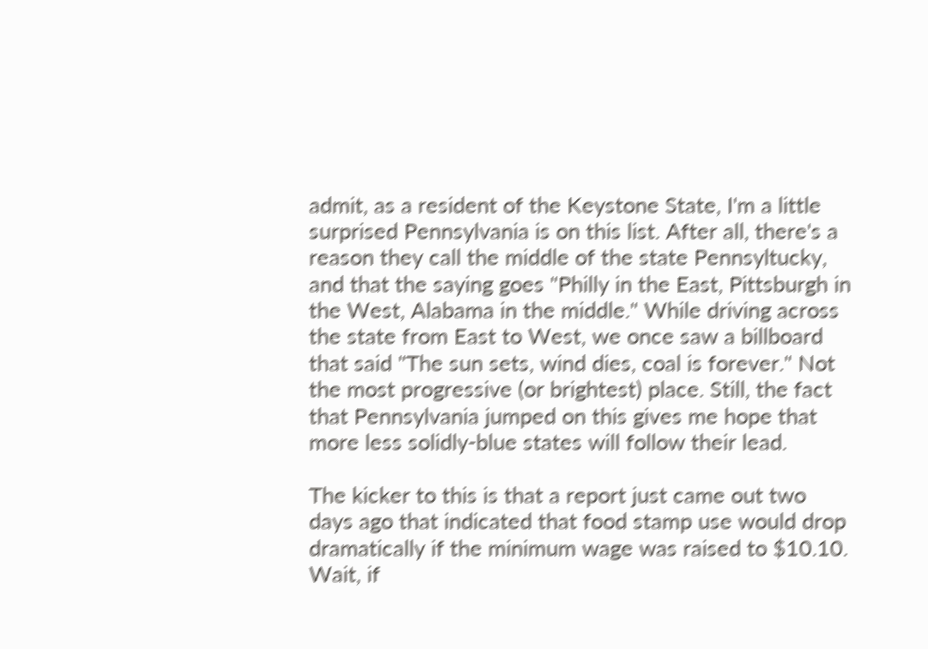admit, as a resident of the Keystone State, I'm a little surprised Pennsylvania is on this list. After all, there's a reason they call the middle of the state Pennsyltucky, and that the saying goes "Philly in the East, Pittsburgh in the West, Alabama in the middle." While driving across the state from East to West, we once saw a billboard that said "The sun sets, wind dies, coal is forever." Not the most progressive (or brightest) place. Still, the fact that Pennsylvania jumped on this gives me hope that more less solidly-blue states will follow their lead.

The kicker to this is that a report just came out two days ago that indicated that food stamp use would drop dramatically if the minimum wage was raised to $10.10. Wait, if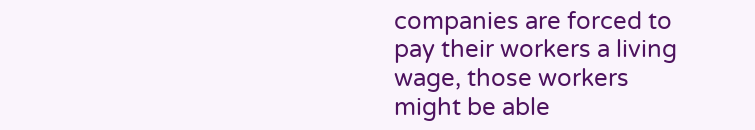companies are forced to pay their workers a living wage, those workers might be able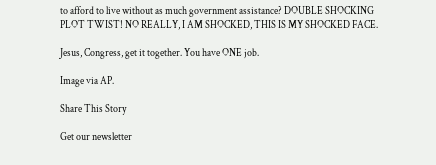to afford to live without as much government assistance? DOUBLE SHOCKING PLOT TWIST! NO REALLY, I AM SHOCKED, THIS IS MY SHOCKED FACE.

Jesus, Congress, get it together. You have ONE job.

Image via AP.

Share This Story

Get our newsletter